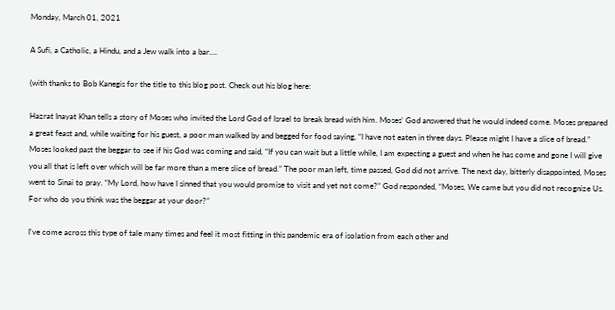Monday, March 01, 2021

A Sufi, a Catholic, a Hindu, and a Jew walk into a bar….

(with thanks to Bob Kanegis for the title to this blog post. Check out his blog here:

Hazrat Inayat Khan tells a story of Moses who invited the Lord God of Israel to break bread with him. Moses’ God answered that he would indeed come. Moses prepared a great feast and, while waiting for his guest, a poor man walked by and begged for food saying, “I have not eaten in three days. Please might I have a slice of bread.” Moses looked past the beggar to see if his God was coming and said, “If you can wait but a little while, I am expecting a guest and when he has come and gone I will give you all that is left over which will be far more than a mere slice of bread.” The poor man left, time passed, God did not arrive. The next day, bitterly disappointed, Moses went to Sinai to pray. “My Lord, how have I sinned that you would promise to visit and yet not come?” God responded, “Moses, We came but you did not recognize Us. For who do you think was the beggar at your door?”

I've come across this type of tale many times and feel it most fitting in this pandemic era of isolation from each other and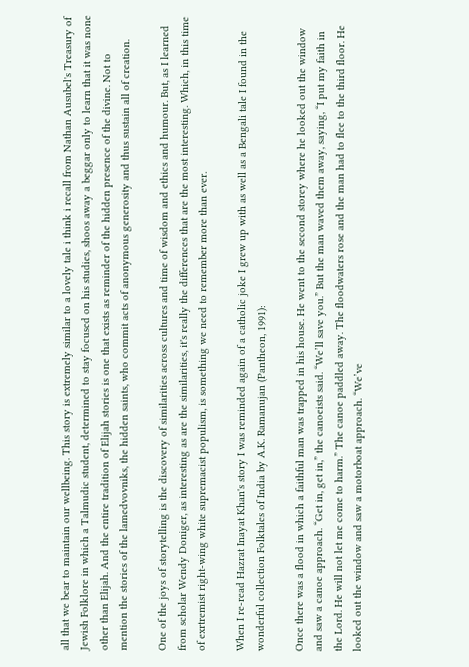all that we bear to maintain our wellbeing. This story is extremely similar to a lovely tale i think i recall from Nathan Ausubel's Treasury of Jewish Folklore in which a Talmudic student, determined to stay focused on his studies, shoos away a beggar only to learn that it was none other than Elijah. And the entire tradition of Elijah stories is one that exists as reminder of the hidden presence of the divine. Not to mention the stories of the lamedvovniks, the hidden saints, who commit acts of anonymous generosity and thus sustain all of creation.

One of the joys of storytelling is the discovery of similarities across cultures and time of wisdom and ethics and humour. But, as I learned from scholar Wendy Doniger, as interesting as are the similarities, it's really the differences that are the most interesting. Which, in this time of exrtremist right-wing white supremacist populism, is something we need to remember more than ever.

When I re-read Hazrat Inayat Khan's story I was reminded again of a catholic joke I grew up with as well as a Bengali tale I found in the wonderful collection Folktales of India by A.K. Ramanujan (Pantheon, 1991):

Once there was a flood in which a faithful man was trapped in his house. He went to the second storey where he looked out the window and saw a canoe approach. “Get in, get in,” the canoeists said. “We’ll save you.” But the man waved them away, saying, “I put my faith in the Lord. He will not let me come to harm.” The canoe paddled away. The floodwaters rose and the man had to flee to the third floor. He looked out the window and saw a motorboat approach. “We’ve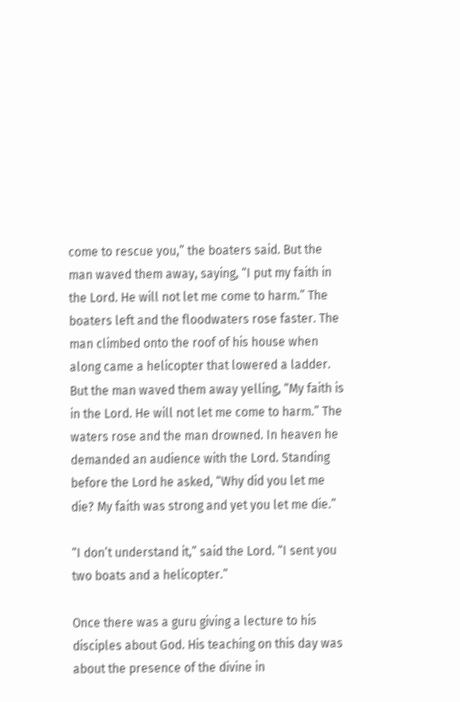come to rescue you,” the boaters said. But the man waved them away, saying, “I put my faith in the Lord. He will not let me come to harm.” The boaters left and the floodwaters rose faster. The man climbed onto the roof of his house when along came a helicopter that lowered a ladder. But the man waved them away yelling, “My faith is in the Lord. He will not let me come to harm.” The waters rose and the man drowned. In heaven he demanded an audience with the Lord. Standing before the Lord he asked, “Why did you let me die? My faith was strong and yet you let me die.”

“I don’t understand it,” said the Lord. “I sent you two boats and a helicopter.”

Once there was a guru giving a lecture to his disciples about God. His teaching on this day was about the presence of the divine in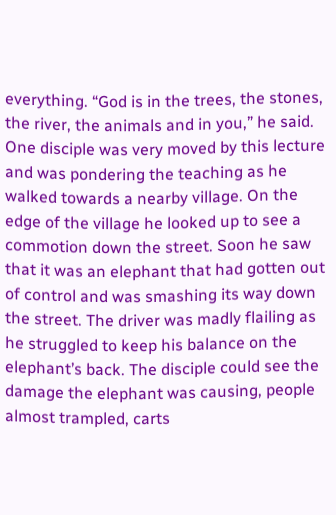everything. “God is in the trees, the stones, the river, the animals and in you,” he said. One disciple was very moved by this lecture and was pondering the teaching as he walked towards a nearby village. On the edge of the village he looked up to see a commotion down the street. Soon he saw that it was an elephant that had gotten out of control and was smashing its way down the street. The driver was madly flailing as he struggled to keep his balance on the elephant’s back. The disciple could see the damage the elephant was causing, people almost trampled, carts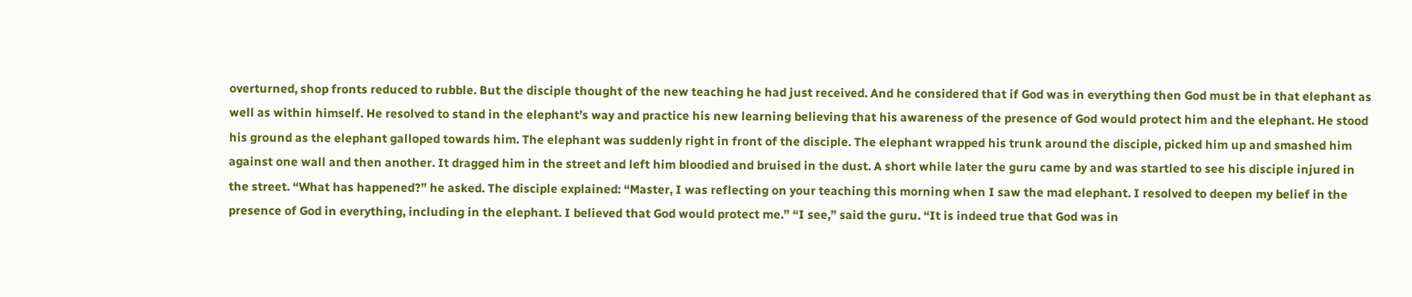overturned, shop fronts reduced to rubble. But the disciple thought of the new teaching he had just received. And he considered that if God was in everything then God must be in that elephant as well as within himself. He resolved to stand in the elephant’s way and practice his new learning believing that his awareness of the presence of God would protect him and the elephant. He stood his ground as the elephant galloped towards him. The elephant was suddenly right in front of the disciple. The elephant wrapped his trunk around the disciple, picked him up and smashed him against one wall and then another. It dragged him in the street and left him bloodied and bruised in the dust. A short while later the guru came by and was startled to see his disciple injured in the street. “What has happened?” he asked. The disciple explained: “Master, I was reflecting on your teaching this morning when I saw the mad elephant. I resolved to deepen my belief in the presence of God in everything, including in the elephant. I believed that God would protect me.” “I see,” said the guru. “It is indeed true that God was in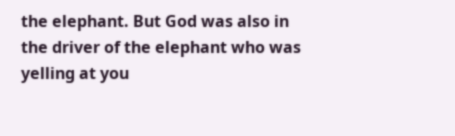the elephant. But God was also in the driver of the elephant who was yelling at you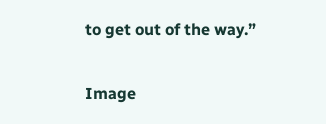to get out of the way.”

Image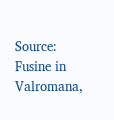Source: Fusine in Valromana,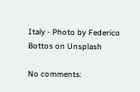Italy - Photo by Federico Bottos on Unsplash

No comments: